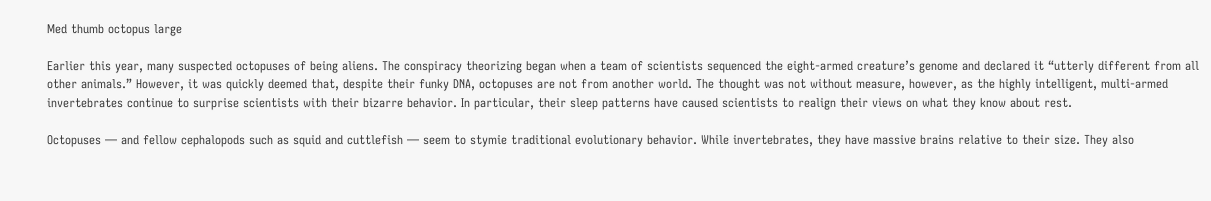Med thumb octopus large

Earlier this year, many suspected octopuses of being aliens. The conspiracy theorizing began when a team of scientists sequenced the eight-armed creature’s genome and declared it “utterly different from all other animals.” However, it was quickly deemed that, despite their funky DNA, octopuses are not from another world. The thought was not without measure, however, as the highly intelligent, multi-armed invertebrates continue to surprise scientists with their bizarre behavior. In particular, their sleep patterns have caused scientists to realign their views on what they know about rest.

Octopuses — and fellow cephalopods such as squid and cuttlefish — seem to stymie traditional evolutionary behavior. While invertebrates, they have massive brains relative to their size. They also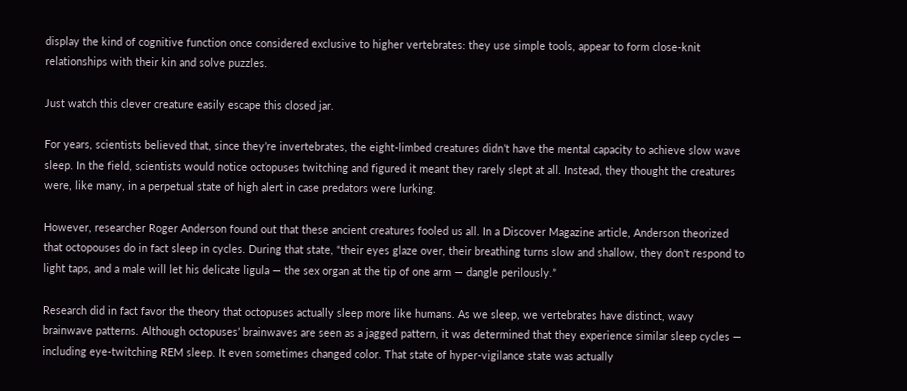display the kind of cognitive function once considered exclusive to higher vertebrates: they use simple tools, appear to form close-knit relationships with their kin and solve puzzles.

Just watch this clever creature easily escape this closed jar.

For years, scientists believed that, since they’re invertebrates, the eight-limbed creatures didn’t have the mental capacity to achieve slow wave sleep. In the field, scientists would notice octopuses twitching and figured it meant they rarely slept at all. Instead, they thought the creatures were, like many, in a perpetual state of high alert in case predators were lurking.

However, researcher Roger Anderson found out that these ancient creatures fooled us all. In a Discover Magazine article, Anderson theorized that octopouses do in fact sleep in cycles. During that state, “their eyes glaze over, their breathing turns slow and shallow, they don't respond to light taps, and a male will let his delicate ligula — the sex organ at the tip of one arm — dangle perilously.”

Research did in fact favor the theory that octopuses actually sleep more like humans. As we sleep, we vertebrates have distinct, wavy brainwave patterns. Although octopuses’ brainwaves are seen as a jagged pattern, it was determined that they experience similar sleep cycles — including eye-twitching REM sleep. It even sometimes changed color. That state of hyper-vigilance state was actually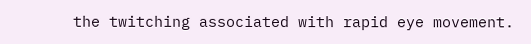the twitching associated with rapid eye movement.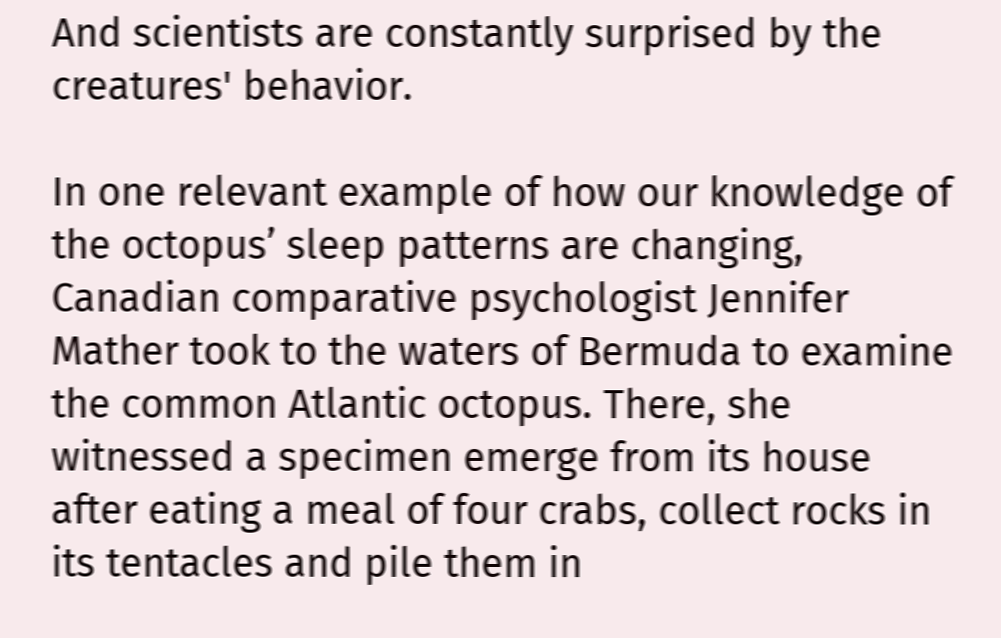And scientists are constantly surprised by the creatures' behavior.

In one relevant example of how our knowledge of the octopus’ sleep patterns are changing, Canadian comparative psychologist Jennifer Mather took to the waters of Bermuda to examine the common Atlantic octopus. There, she witnessed a specimen emerge from its house after eating a meal of four crabs, collect rocks in its tentacles and pile them in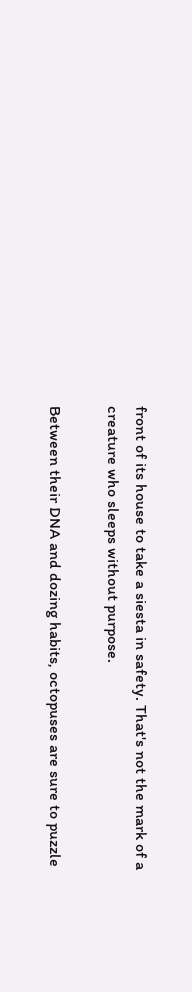front of its house to take a siesta in safety. That's not the mark of a creature who sleeps without purpose.

Between their DNA and dozing habits, octopuses are sure to puzzle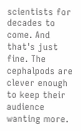scientists for decades to come. And that's just fine. The cephalpods are clever enough to keep their audience wanting more.